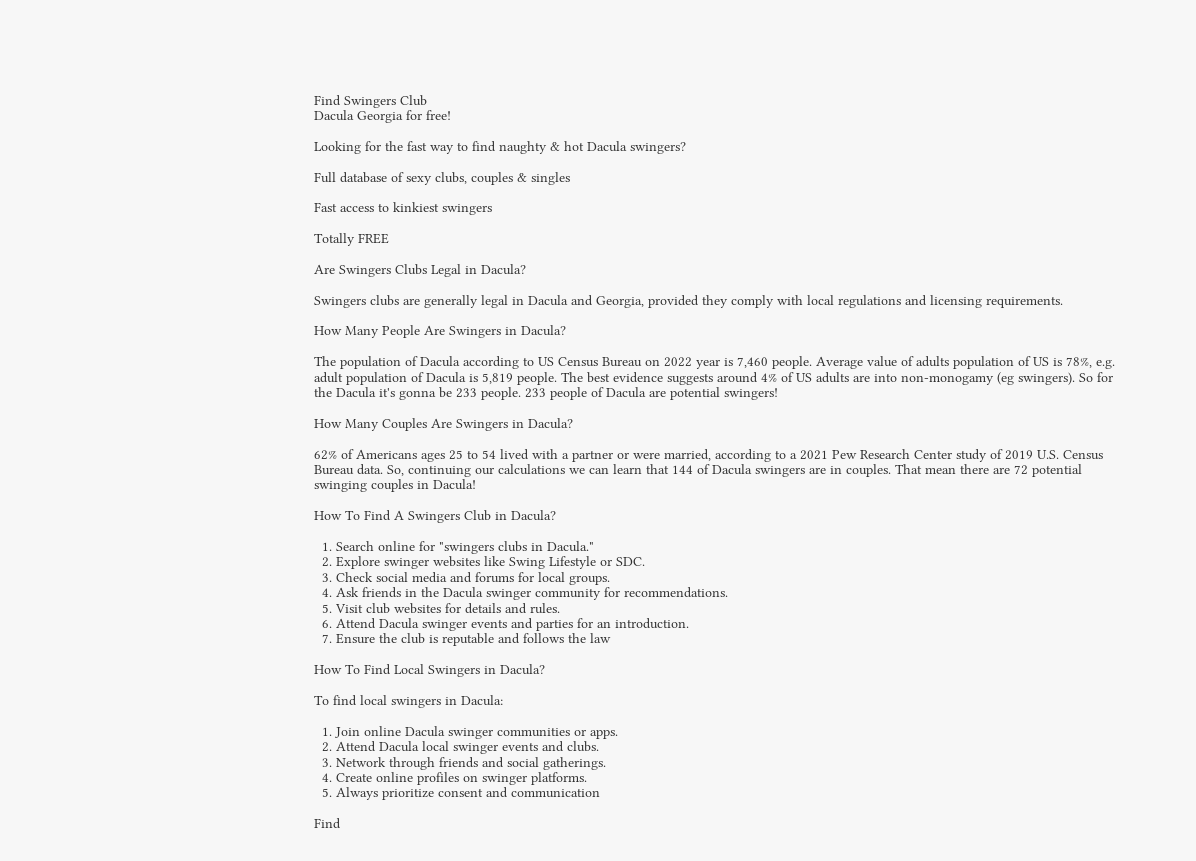Find Swingers Club
Dacula Georgia for free!

Looking for the fast way to find naughty & hot Dacula swingers?

Full database of sexy clubs, couples & singles

Fast access to kinkiest swingers

Totally FREE

Are Swingers Clubs Legal in Dacula?

Swingers clubs are generally legal in Dacula and Georgia, provided they comply with local regulations and licensing requirements.

How Many People Are Swingers in Dacula?

The population of Dacula according to US Census Bureau on 2022 year is 7,460 people. Average value of adults population of US is 78%, e.g. adult population of Dacula is 5,819 people. The best evidence suggests around 4% of US adults are into non-monogamy (eg swingers). So for the Dacula it's gonna be 233 people. 233 people of Dacula are potential swingers!

How Many Couples Are Swingers in Dacula?

62% of Americans ages 25 to 54 lived with a partner or were married, according to a 2021 Pew Research Center study of 2019 U.S. Census Bureau data. So, continuing our calculations we can learn that 144 of Dacula swingers are in couples. That mean there are 72 potential swinging couples in Dacula!

How To Find A Swingers Club in Dacula?

  1. Search online for "swingers clubs in Dacula."
  2. Explore swinger websites like Swing Lifestyle or SDC.
  3. Check social media and forums for local groups.
  4. Ask friends in the Dacula swinger community for recommendations.
  5. Visit club websites for details and rules.
  6. Attend Dacula swinger events and parties for an introduction.
  7. Ensure the club is reputable and follows the law

How To Find Local Swingers in Dacula?

To find local swingers in Dacula:

  1. Join online Dacula swinger communities or apps.
  2. Attend Dacula local swinger events and clubs.
  3. Network through friends and social gatherings.
  4. Create online profiles on swinger platforms.
  5. Always prioritize consent and communication

Find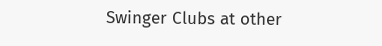Swinger Clubs at other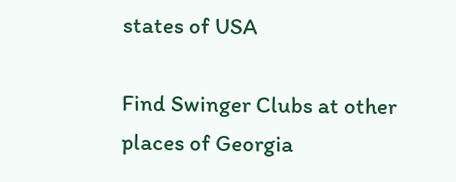states of USA

Find Swinger Clubs at other places of Georgia